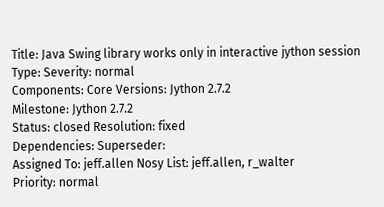Title: Java Swing library works only in interactive jython session
Type: Severity: normal
Components: Core Versions: Jython 2.7.2
Milestone: Jython 2.7.2
Status: closed Resolution: fixed
Dependencies: Superseder:
Assigned To: jeff.allen Nosy List: jeff.allen, r_walter
Priority: normal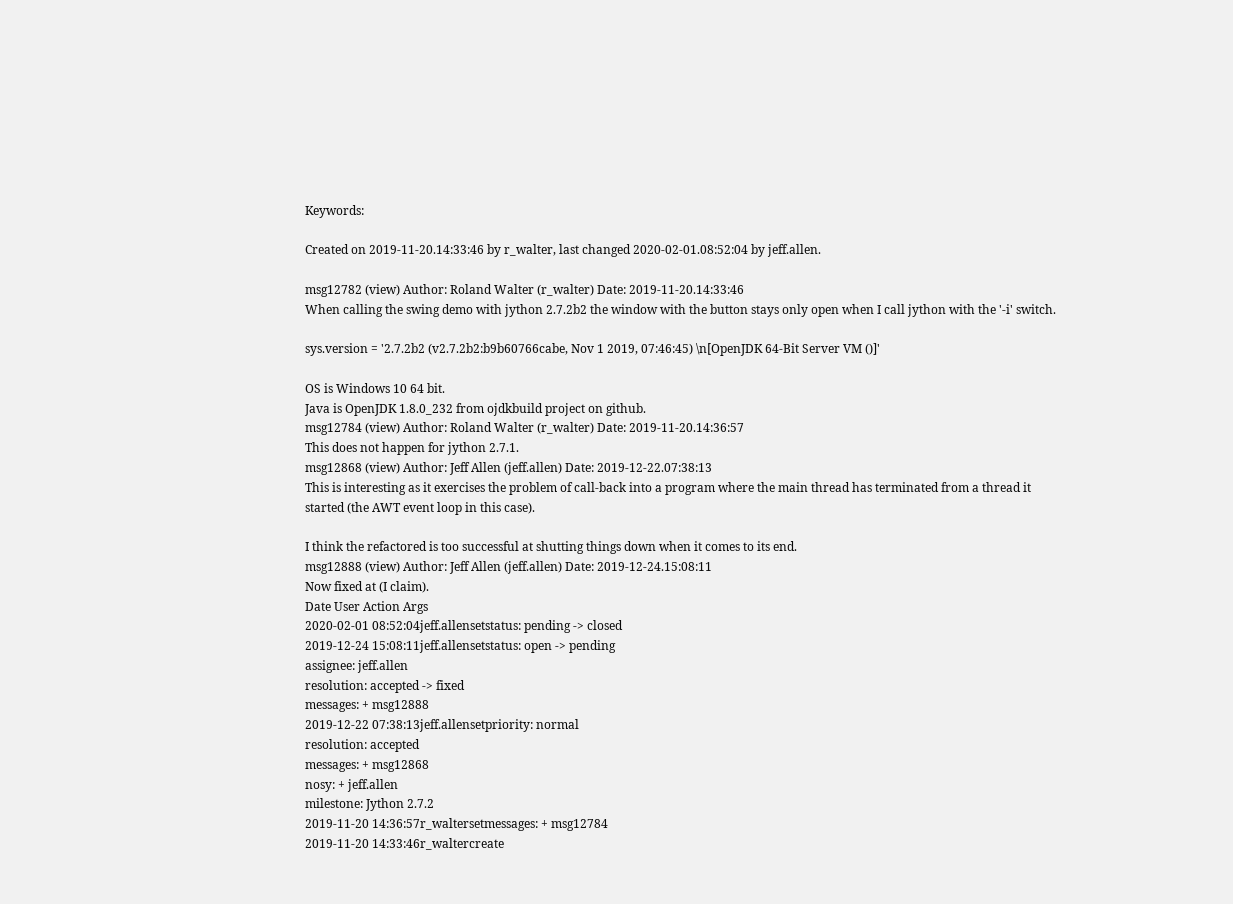Keywords:

Created on 2019-11-20.14:33:46 by r_walter, last changed 2020-02-01.08:52:04 by jeff.allen.

msg12782 (view) Author: Roland Walter (r_walter) Date: 2019-11-20.14:33:46
When calling the swing demo with jython 2.7.2b2 the window with the button stays only open when I call jython with the '-i' switch.

sys.version = '2.7.2b2 (v2.7.2b2:b9b60766cabe, Nov 1 2019, 07:46:45) \n[OpenJDK 64-Bit Server VM ()]'

OS is Windows 10 64 bit.
Java is OpenJDK 1.8.0_232 from ojdkbuild project on github.
msg12784 (view) Author: Roland Walter (r_walter) Date: 2019-11-20.14:36:57
This does not happen for jython 2.7.1.
msg12868 (view) Author: Jeff Allen (jeff.allen) Date: 2019-12-22.07:38:13
This is interesting as it exercises the problem of call-back into a program where the main thread has terminated from a thread it started (the AWT event loop in this case).

I think the refactored is too successful at shutting things down when it comes to its end.
msg12888 (view) Author: Jeff Allen (jeff.allen) Date: 2019-12-24.15:08:11
Now fixed at (I claim).
Date User Action Args
2020-02-01 08:52:04jeff.allensetstatus: pending -> closed
2019-12-24 15:08:11jeff.allensetstatus: open -> pending
assignee: jeff.allen
resolution: accepted -> fixed
messages: + msg12888
2019-12-22 07:38:13jeff.allensetpriority: normal
resolution: accepted
messages: + msg12868
nosy: + jeff.allen
milestone: Jython 2.7.2
2019-11-20 14:36:57r_waltersetmessages: + msg12784
2019-11-20 14:33:46r_waltercreate